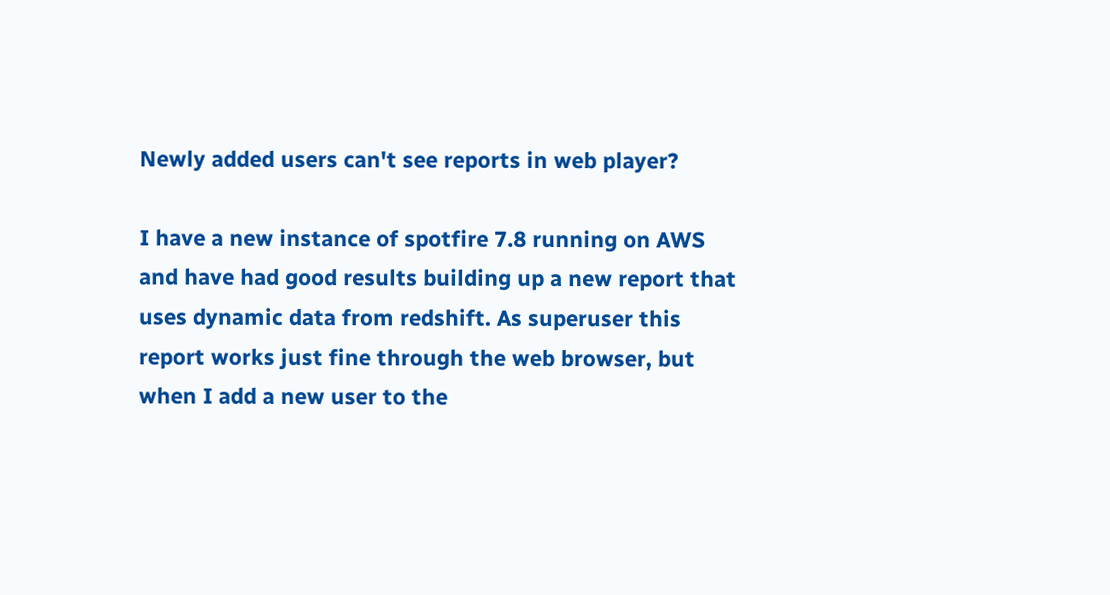Newly added users can't see reports in web player?

I have a new instance of spotfire 7.8 running on AWS and have had good results building up a new report that uses dynamic data from redshift. As superuser this report works just fine through the web browser, but when I add a new user to the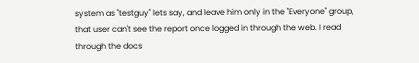system as "testguy" lets say, and leave him only in the "Everyone" group, that user can't see the report once logged in through the web. I read through the docs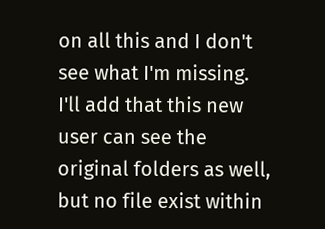on all this and I don't see what I'm missing. I'll add that this new user can see the original folders as well, but no file exist within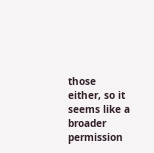those either, so it seems like a broader permission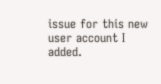issue for this new user account I added.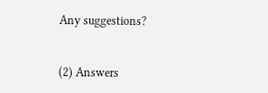Any suggestions?


(2) Answers